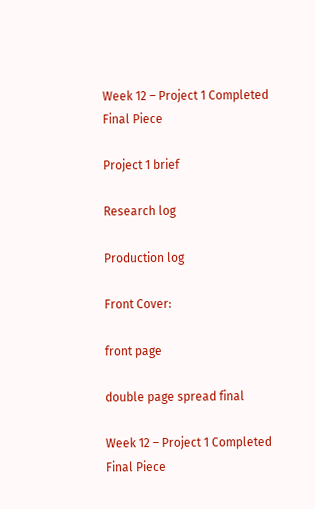Week 12 – Project 1 Completed Final Piece

Project 1 brief

Research log

Production log

Front Cover:

front page

double page spread final

Week 12 – Project 1 Completed Final Piece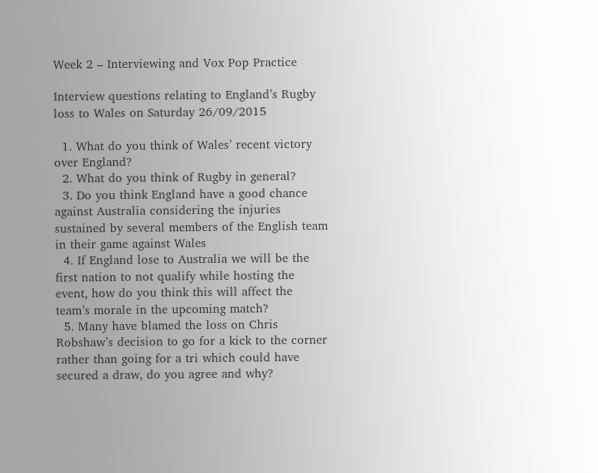Week 2 – Interviewing and Vox Pop Practice

Interview questions relating to England’s Rugby loss to Wales on Saturday 26/09/2015

  1. What do you think of Wales’ recent victory over England?
  2. What do you think of Rugby in general?
  3. Do you think England have a good chance against Australia considering the injuries sustained by several members of the English team in their game against Wales
  4. If England lose to Australia we will be the first nation to not qualify while hosting the event, how do you think this will affect the team’s morale in the upcoming match?
  5. Many have blamed the loss on Chris Robshaw’s decision to go for a kick to the corner rather than going for a tri which could have secured a draw, do you agree and why?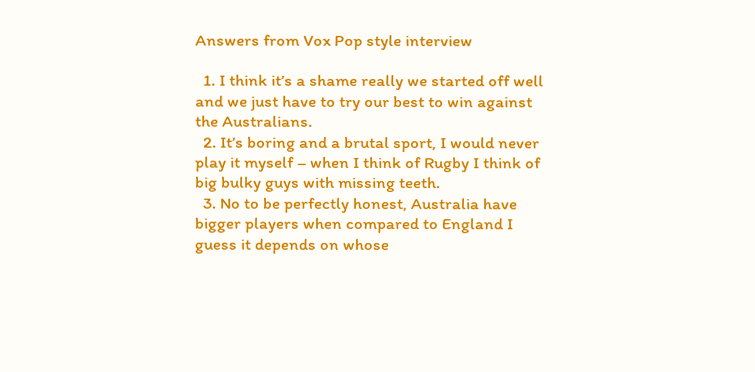Answers from Vox Pop style interview

  1. I think it’s a shame really we started off well and we just have to try our best to win against the Australians.
  2. It’s boring and a brutal sport, I would never play it myself – when I think of Rugby I think of big bulky guys with missing teeth.
  3. No to be perfectly honest, Australia have bigger players when compared to England I guess it depends on whose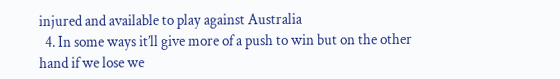injured and available to play against Australia
  4. In some ways it’ll give more of a push to win but on the other hand if we lose we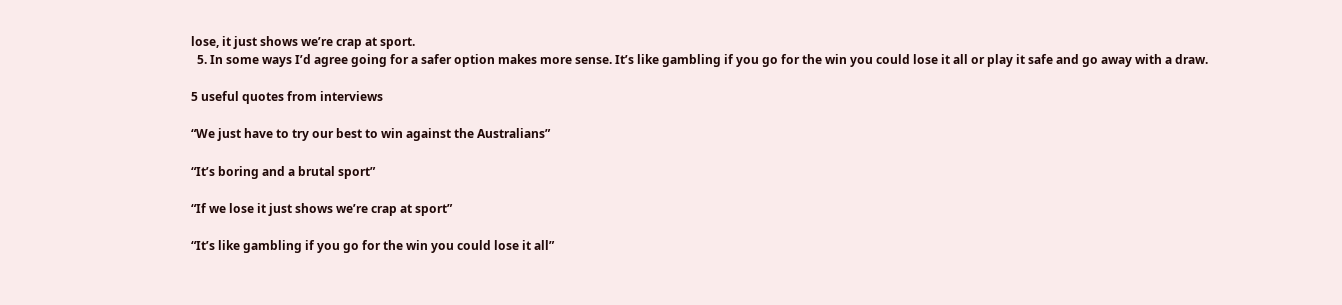lose, it just shows we’re crap at sport.
  5. In some ways I’d agree going for a safer option makes more sense. It’s like gambling if you go for the win you could lose it all or play it safe and go away with a draw.

5 useful quotes from interviews

“We just have to try our best to win against the Australians”

“It’s boring and a brutal sport”

“If we lose it just shows we’re crap at sport”

“It’s like gambling if you go for the win you could lose it all”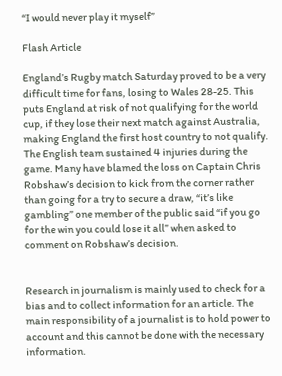“I would never play it myself”

Flash Article

England’s Rugby match Saturday proved to be a very difficult time for fans, losing to Wales 28-25. This puts England at risk of not qualifying for the world cup, if they lose their next match against Australia, making England the first host country to not qualify. The English team sustained 4 injuries during the game. Many have blamed the loss on Captain Chris Robshaw’s decision to kick from the corner rather than going for a try to secure a draw, “it’s like gambling” one member of the public said “if you go for the win you could lose it all” when asked to comment on Robshaw’s decision.


Research in journalism is mainly used to check for a bias and to collect information for an article. The main responsibility of a journalist is to hold power to account and this cannot be done with the necessary information.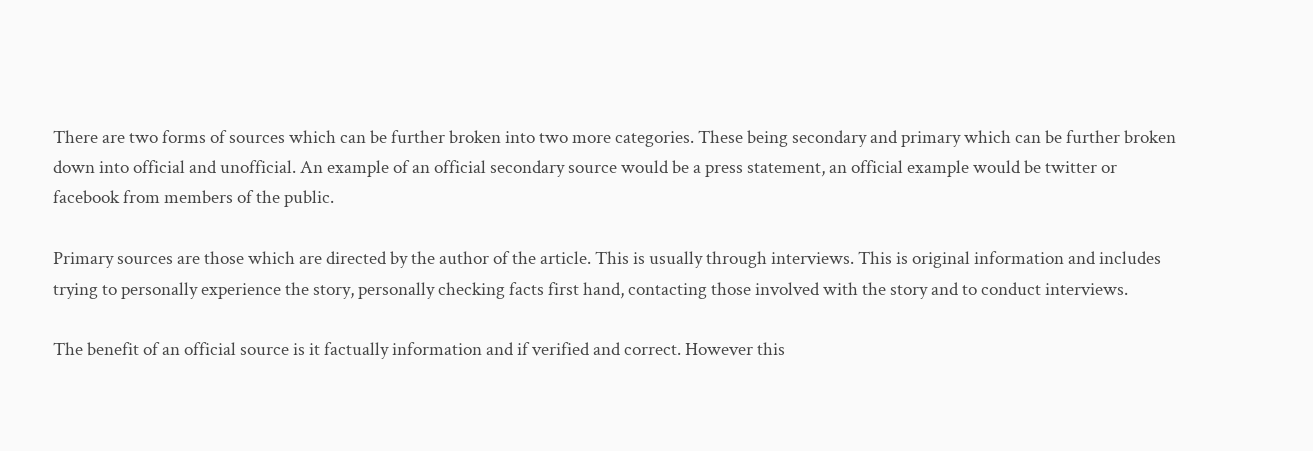There are two forms of sources which can be further broken into two more categories. These being secondary and primary which can be further broken down into official and unofficial. An example of an official secondary source would be a press statement, an official example would be twitter or facebook from members of the public.

Primary sources are those which are directed by the author of the article. This is usually through interviews. This is original information and includes trying to personally experience the story, personally checking facts first hand, contacting those involved with the story and to conduct interviews.

The benefit of an official source is it factually information and if verified and correct. However this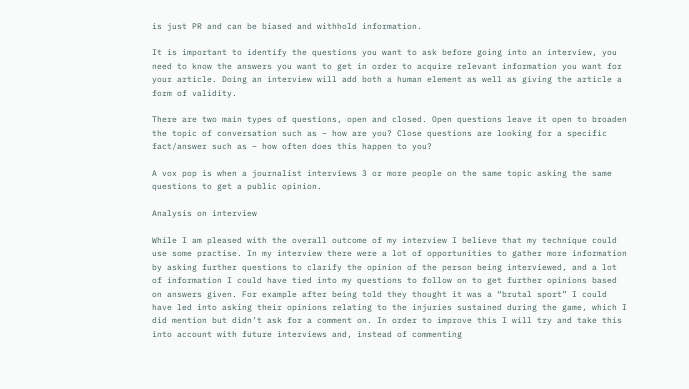is just PR and can be biased and withhold information.

It is important to identify the questions you want to ask before going into an interview, you need to know the answers you want to get in order to acquire relevant information you want for your article. Doing an interview will add both a human element as well as giving the article a form of validity.

There are two main types of questions, open and closed. Open questions leave it open to broaden the topic of conversation such as – how are you? Close questions are looking for a specific fact/answer such as – how often does this happen to you?

A vox pop is when a journalist interviews 3 or more people on the same topic asking the same questions to get a public opinion.

Analysis on interview

While I am pleased with the overall outcome of my interview I believe that my technique could use some practise. In my interview there were a lot of opportunities to gather more information by asking further questions to clarify the opinion of the person being interviewed, and a lot of information I could have tied into my questions to follow on to get further opinions based on answers given. For example after being told they thought it was a “brutal sport” I could have led into asking their opinions relating to the injuries sustained during the game, which I did mention but didn’t ask for a comment on. In order to improve this I will try and take this into account with future interviews and, instead of commenting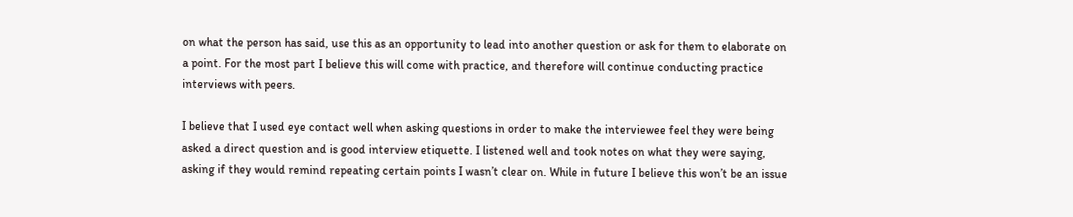on what the person has said, use this as an opportunity to lead into another question or ask for them to elaborate on a point. For the most part I believe this will come with practice, and therefore will continue conducting practice interviews with peers.

I believe that I used eye contact well when asking questions in order to make the interviewee feel they were being asked a direct question and is good interview etiquette. I listened well and took notes on what they were saying, asking if they would remind repeating certain points I wasn’t clear on. While in future I believe this won’t be an issue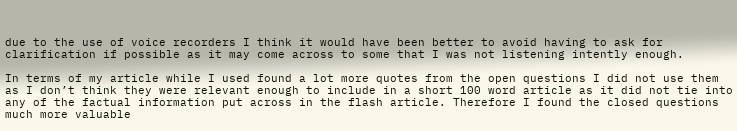due to the use of voice recorders I think it would have been better to avoid having to ask for clarification if possible as it may come across to some that I was not listening intently enough.

In terms of my article while I used found a lot more quotes from the open questions I did not use them as I don’t think they were relevant enough to include in a short 100 word article as it did not tie into any of the factual information put across in the flash article. Therefore I found the closed questions much more valuable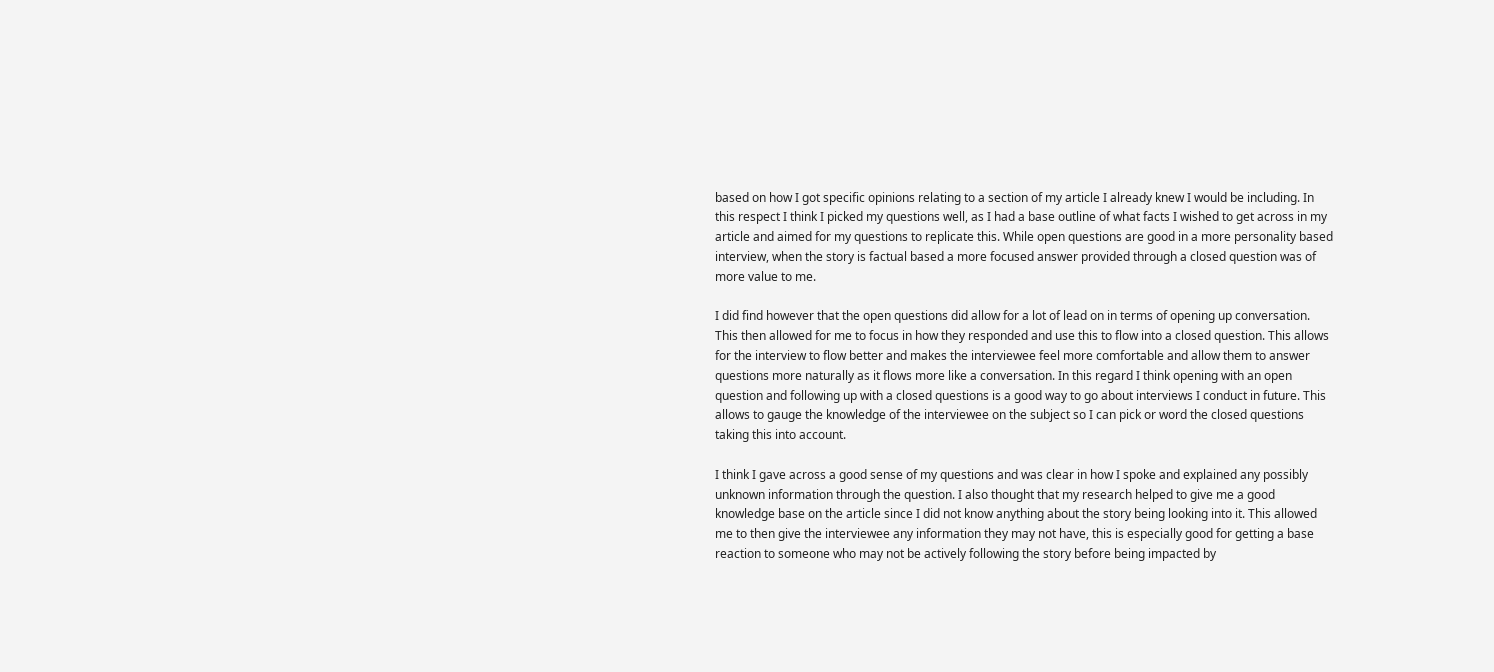based on how I got specific opinions relating to a section of my article I already knew I would be including. In this respect I think I picked my questions well, as I had a base outline of what facts I wished to get across in my article and aimed for my questions to replicate this. While open questions are good in a more personality based interview, when the story is factual based a more focused answer provided through a closed question was of more value to me.

I did find however that the open questions did allow for a lot of lead on in terms of opening up conversation. This then allowed for me to focus in how they responded and use this to flow into a closed question. This allows for the interview to flow better and makes the interviewee feel more comfortable and allow them to answer questions more naturally as it flows more like a conversation. In this regard I think opening with an open question and following up with a closed questions is a good way to go about interviews I conduct in future. This allows to gauge the knowledge of the interviewee on the subject so I can pick or word the closed questions taking this into account.

I think I gave across a good sense of my questions and was clear in how I spoke and explained any possibly unknown information through the question. I also thought that my research helped to give me a good knowledge base on the article since I did not know anything about the story being looking into it. This allowed me to then give the interviewee any information they may not have, this is especially good for getting a base reaction to someone who may not be actively following the story before being impacted by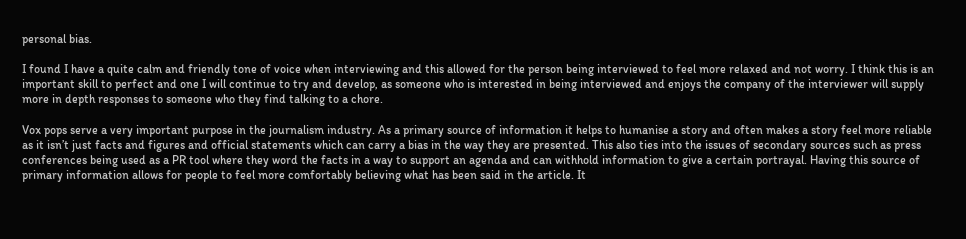personal bias.

I found I have a quite calm and friendly tone of voice when interviewing and this allowed for the person being interviewed to feel more relaxed and not worry. I think this is an important skill to perfect and one I will continue to try and develop, as someone who is interested in being interviewed and enjoys the company of the interviewer will supply more in depth responses to someone who they find talking to a chore.

Vox pops serve a very important purpose in the journalism industry. As a primary source of information it helps to humanise a story and often makes a story feel more reliable as it isn’t just facts and figures and official statements which can carry a bias in the way they are presented. This also ties into the issues of secondary sources such as press conferences being used as a PR tool where they word the facts in a way to support an agenda and can withhold information to give a certain portrayal. Having this source of primary information allows for people to feel more comfortably believing what has been said in the article. It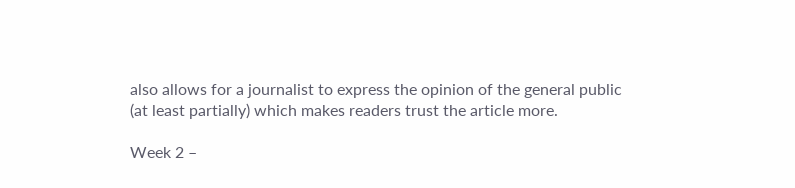also allows for a journalist to express the opinion of the general public (at least partially) which makes readers trust the article more.

Week 2 –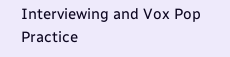Interviewing and Vox Pop Practice